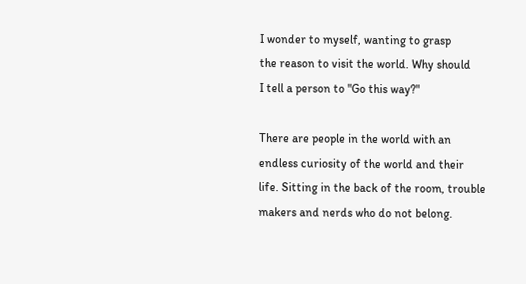I wonder to myself, wanting to grasp
the reason to visit the world. Why should
I tell a person to "Go this way?"

There are people in the world with an
endless curiosity of the world and their
life. Sitting in the back of the room, trouble
makers and nerds who do not belong.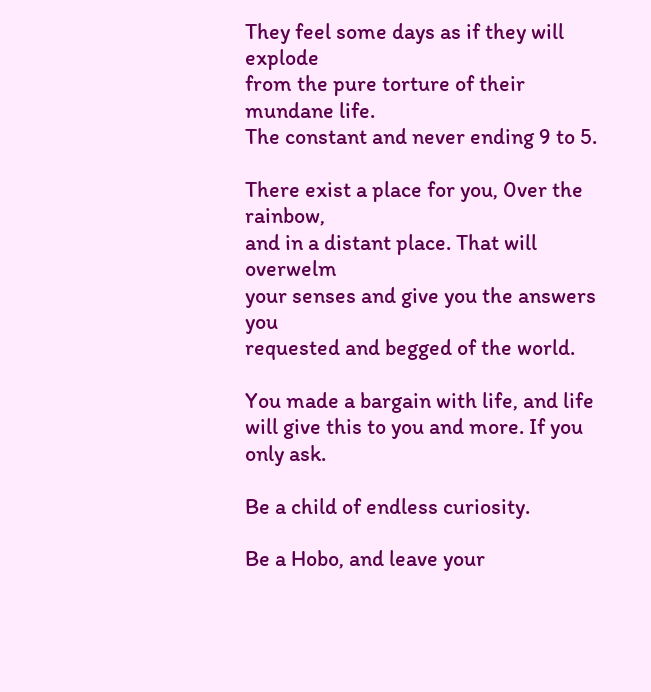They feel some days as if they will explode
from the pure torture of their mundane life.
The constant and never ending 9 to 5.

There exist a place for you, 0ver the rainbow,
and in a distant place. That will overwelm
your senses and give you the answers you
requested and begged of the world.

You made a bargain with life, and life
will give this to you and more. If you
only ask.

Be a child of endless curiosity.

Be a Hobo, and leave your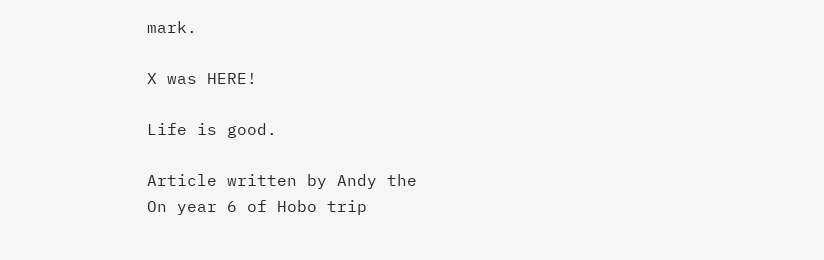mark.

X was HERE!

Life is good.

Article written by Andy the
On year 6 of Hobo trip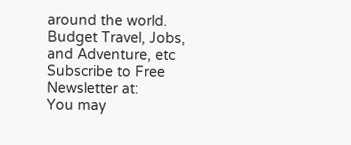around the world.
Budget Travel, Jobs, and Adventure, etc
Subscribe to Free Newsletter at:
You may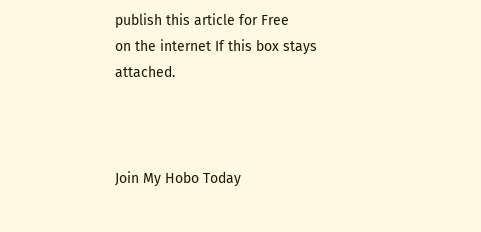publish this article for Free
on the internet If this box stays attached.



Join My Hobo Today